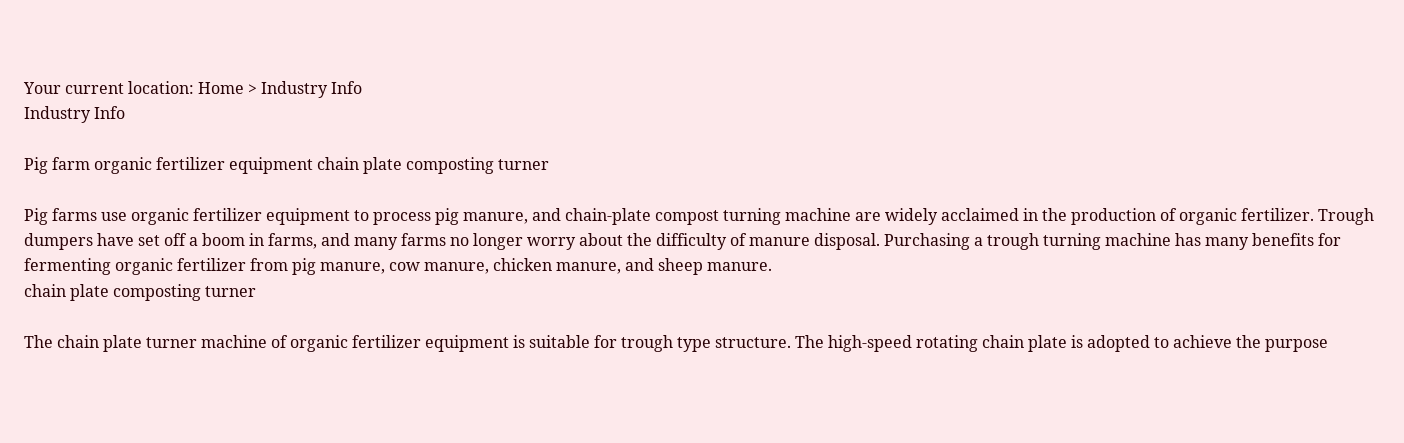Your current location: Home > Industry Info
Industry Info

Pig farm organic fertilizer equipment chain plate composting turner

Pig farms use organic fertilizer equipment to process pig manure, and chain-plate compost turning machine are widely acclaimed in the production of organic fertilizer. Trough dumpers have set off a boom in farms, and many farms no longer worry about the difficulty of manure disposal. Purchasing a trough turning machine has many benefits for fermenting organic fertilizer from pig manure, cow manure, chicken manure, and sheep manure.
chain plate composting turner

The chain plate turner machine of organic fertilizer equipment is suitable for trough type structure. The high-speed rotating chain plate is adopted to achieve the purpose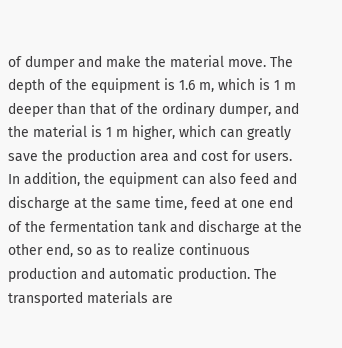of dumper and make the material move. The depth of the equipment is 1.6 m, which is 1 m deeper than that of the ordinary dumper, and the material is 1 m higher, which can greatly save the production area and cost for users. In addition, the equipment can also feed and discharge at the same time, feed at one end of the fermentation tank and discharge at the other end, so as to realize continuous production and automatic production. The transported materials are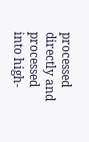processed directly and processed into high-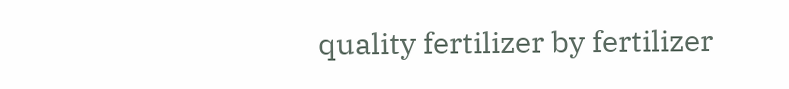quality fertilizer by fertilizer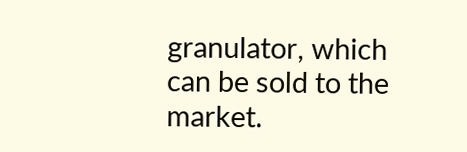granulator, which can be sold to the market.